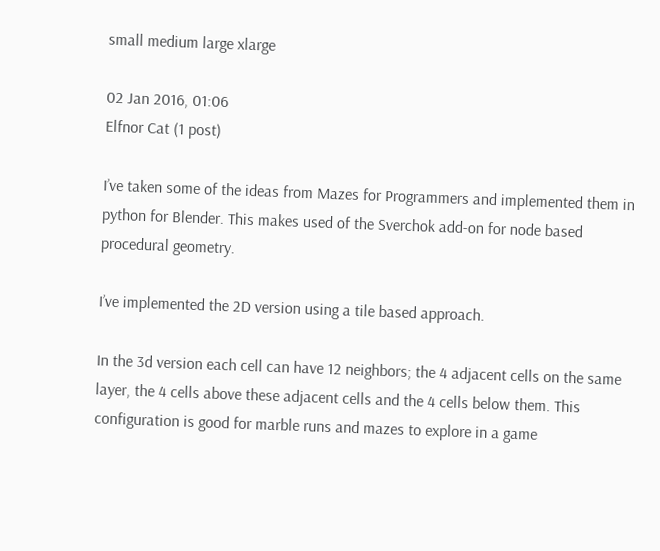small medium large xlarge

02 Jan 2016, 01:06
Elfnor Cat (1 post)

I’ve taken some of the ideas from Mazes for Programmers and implemented them in python for Blender. This makes used of the Sverchok add-on for node based procedural geometry.

I’ve implemented the 2D version using a tile based approach.

In the 3d version each cell can have 12 neighbors; the 4 adjacent cells on the same layer, the 4 cells above these adjacent cells and the 4 cells below them. This configuration is good for marble runs and mazes to explore in a game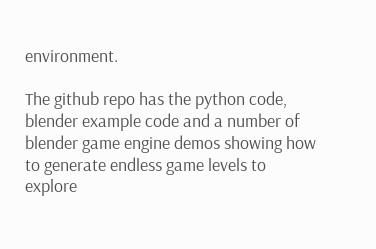environment.

The github repo has the python code, blender example code and a number of blender game engine demos showing how to generate endless game levels to explore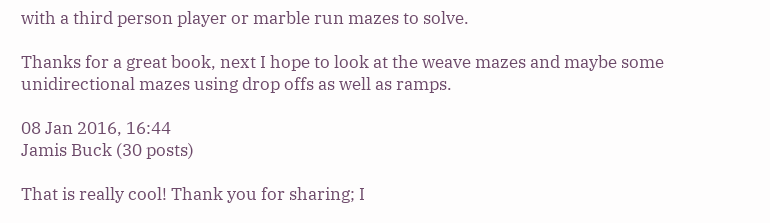with a third person player or marble run mazes to solve.

Thanks for a great book, next I hope to look at the weave mazes and maybe some unidirectional mazes using drop offs as well as ramps.

08 Jan 2016, 16:44
Jamis Buck (30 posts)

That is really cool! Thank you for sharing; I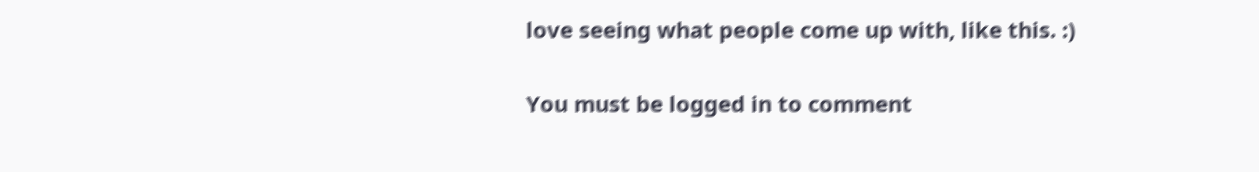love seeing what people come up with, like this. :)

You must be logged in to comment